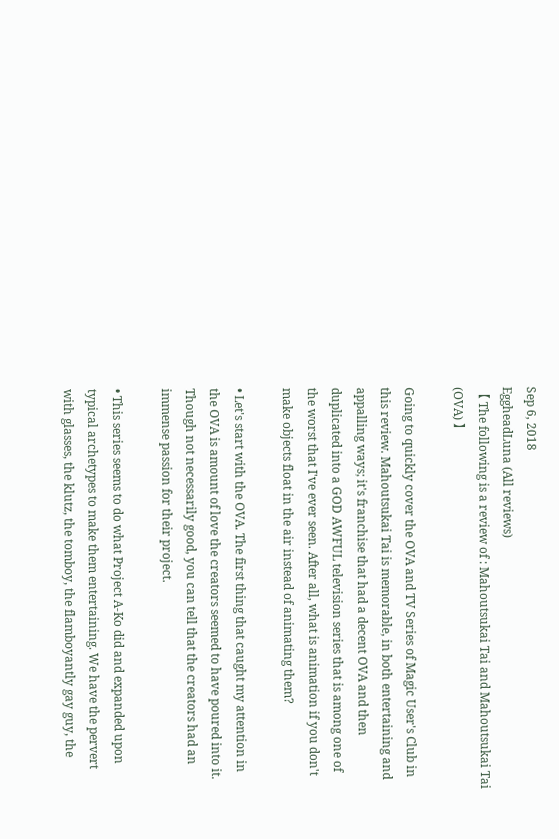Sep 6, 2018
EggheadLuna (All reviews)
【 The following is a review of : Mahoutsukai Tai and Mahoutsukai Tai (OVA) 】

Going to quickly cover the OVA and TV Series of Magic User's Club in this review. Mahoutsukai Tai is memorable, in both entertaining and appalling ways; it's franchise that had a decent OVA and then duplicated into a GOD AWFUL television series that is among one of the worst that I've ever seen. After all, what is animation if you don't make objects float in the air instead of animating them?

• Let's start with the OVA. The first thing that caught my attention in the OVA is amount of love the creators seemed to have poured into it. Though not necessarily good, you can tell that the creators had an immense passion for their project.

• This series seems to do what Project A-Ko did and expanded upon typical archetypes to make them entertaining. We have the pervert with glasses, the klutz, the tomboy, the flamboyantly gay guy, the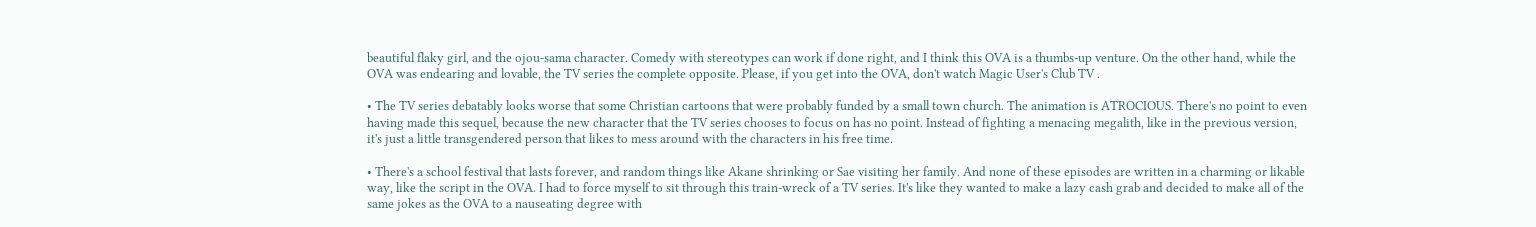beautiful flaky girl, and the ojou-sama character. Comedy with stereotypes can work if done right, and I think this OVA is a thumbs-up venture. On the other hand, while the OVA was endearing and lovable, the TV series the complete opposite. Please, if you get into the OVA, don't watch Magic User's Club TV .

• The TV series debatably looks worse that some Christian cartoons that were probably funded by a small town church. The animation is ATROCIOUS. There's no point to even having made this sequel, because the new character that the TV series chooses to focus on has no point. Instead of fighting a menacing megalith, like in the previous version, it's just a little transgendered person that likes to mess around with the characters in his free time.

• There's a school festival that lasts forever, and random things like Akane shrinking or Sae visiting her family. And none of these episodes are written in a charming or likable way, like the script in the OVA. I had to force myself to sit through this train-wreck of a TV series. It's like they wanted to make a lazy cash grab and decided to make all of the same jokes as the OVA to a nauseating degree with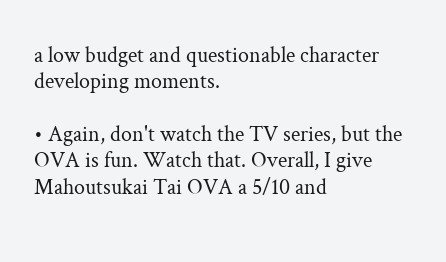a low budget and questionable character developing moments.

• Again, don't watch the TV series, but the OVA is fun. Watch that. Overall, I give Mahoutsukai Tai OVA a 5/10 and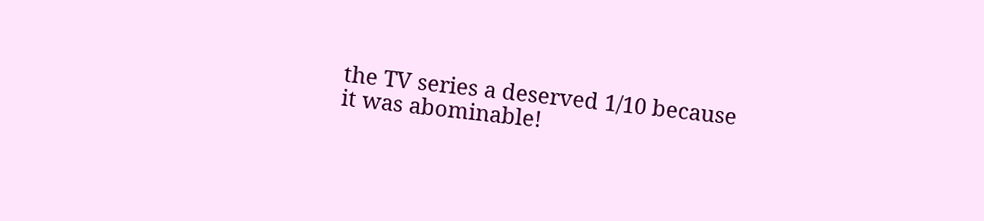the TV series a deserved 1/10 because it was abominable!